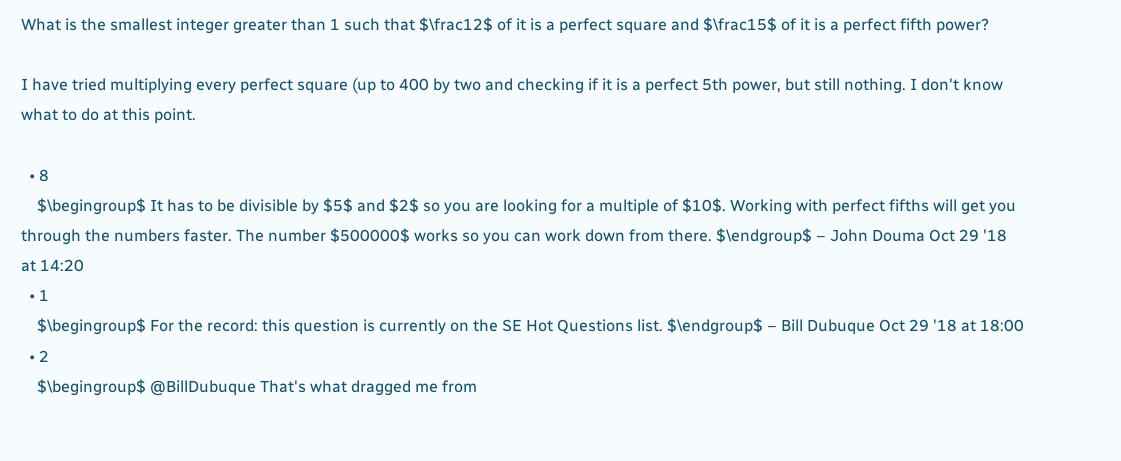What is the smallest integer greater than 1 such that $\frac12$ of it is a perfect square and $\frac15$ of it is a perfect fifth power?

I have tried multiplying every perfect square (up to 400 by two and checking if it is a perfect 5th power, but still nothing. I don't know what to do at this point.

  • 8
    $\begingroup$ It has to be divisible by $5$ and $2$ so you are looking for a multiple of $10$. Working with perfect fifths will get you through the numbers faster. The number $500000$ works so you can work down from there. $\endgroup$ – John Douma Oct 29 '18 at 14:20
  • 1
    $\begingroup$ For the record: this question is currently on the SE Hot Questions list. $\endgroup$ – Bill Dubuque Oct 29 '18 at 18:00
  • 2
    $\begingroup$ @BillDubuque That's what dragged me from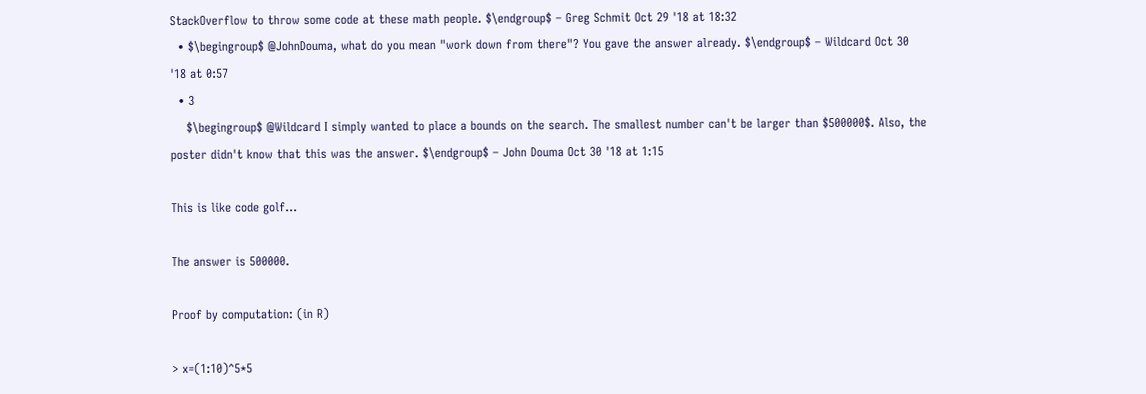StackOverflow to throw some code at these math people. $\endgroup$ – Greg Schmit Oct 29 '18 at 18:32
  • $\begingroup$ @JohnDouma, what do you mean "work down from there"? You gave the answer already. $\endgroup$ – Wildcard Oct 30 '18 at 0:57
  • 3
    $\begingroup$ @Wildcard I simply wanted to place a bounds on the search. The smallest number can't be larger than $500000$. Also, the poster didn't know that this was the answer. $\endgroup$ – John Douma Oct 30 '18 at 1:15

This is like code golf...

The answer is 500000.

Proof by computation: (in R)

> x=(1:10)^5*5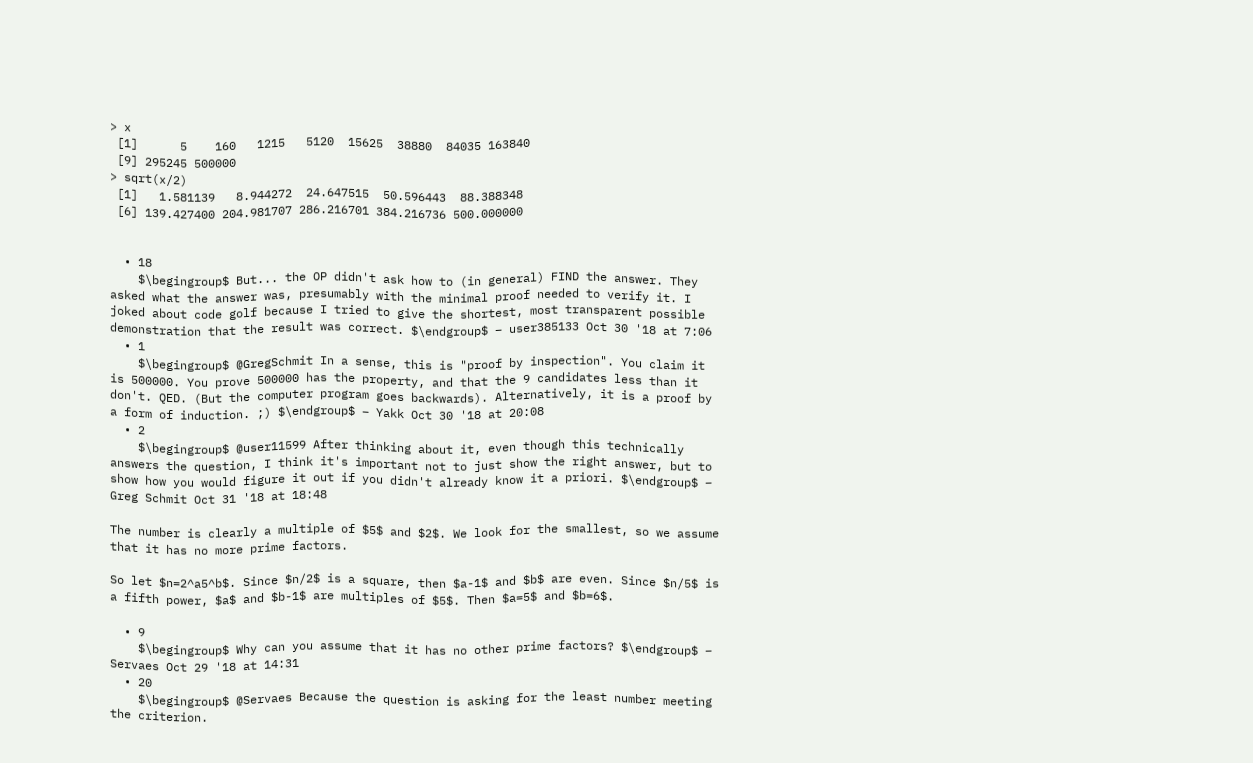> x
 [1]      5    160   1215   5120  15625  38880  84035 163840
 [9] 295245 500000
> sqrt(x/2)
 [1]   1.581139   8.944272  24.647515  50.596443  88.388348
 [6] 139.427400 204.981707 286.216701 384.216736 500.000000


  • 18
    $\begingroup$ But... the OP didn't ask how to (in general) FIND the answer. They asked what the answer was, presumably with the minimal proof needed to verify it. I joked about code golf because I tried to give the shortest, most transparent possible demonstration that the result was correct. $\endgroup$ – user385133 Oct 30 '18 at 7:06
  • 1
    $\begingroup$ @GregSchmit In a sense, this is "proof by inspection". You claim it is 500000. You prove 500000 has the property, and that the 9 candidates less than it don't. QED. (But the computer program goes backwards). Alternatively, it is a proof by a form of induction. ;) $\endgroup$ – Yakk Oct 30 '18 at 20:08
  • 2
    $\begingroup$ @user11599 After thinking about it, even though this technically answers the question, I think it's important not to just show the right answer, but to show how you would figure it out if you didn't already know it a priori. $\endgroup$ – Greg Schmit Oct 31 '18 at 18:48

The number is clearly a multiple of $5$ and $2$. We look for the smallest, so we assume that it has no more prime factors.

So let $n=2^a5^b$. Since $n/2$ is a square, then $a-1$ and $b$ are even. Since $n/5$ is a fifth power, $a$ and $b-1$ are multiples of $5$. Then $a=5$ and $b=6$.

  • 9
    $\begingroup$ Why can you assume that it has no other prime factors? $\endgroup$ – Servaes Oct 29 '18 at 14:31
  • 20
    $\begingroup$ @Servaes Because the question is asking for the least number meeting the criterion.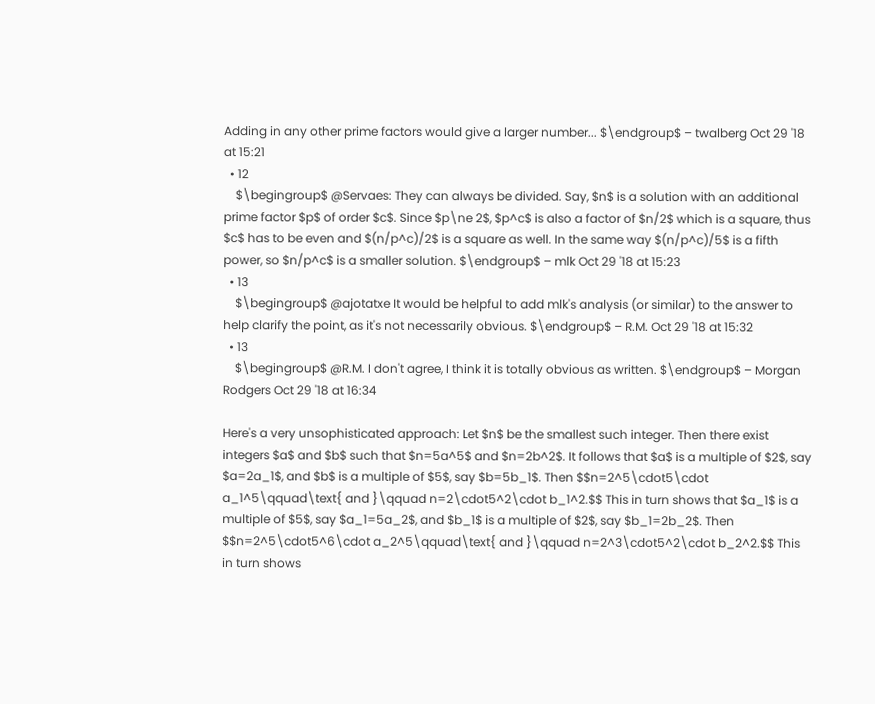Adding in any other prime factors would give a larger number... $\endgroup$ – twalberg Oct 29 '18 at 15:21
  • 12
    $\begingroup$ @Servaes: They can always be divided. Say, $n$ is a solution with an additional prime factor $p$ of order $c$. Since $p\ne 2$, $p^c$ is also a factor of $n/2$ which is a square, thus $c$ has to be even and $(n/p^c)/2$ is a square as well. In the same way $(n/p^c)/5$ is a fifth power, so $n/p^c$ is a smaller solution. $\endgroup$ – mlk Oct 29 '18 at 15:23
  • 13
    $\begingroup$ @ajotatxe It would be helpful to add mlk's analysis (or similar) to the answer to help clarify the point, as it's not necessarily obvious. $\endgroup$ – R.M. Oct 29 '18 at 15:32
  • 13
    $\begingroup$ @R.M. I don't agree, I think it is totally obvious as written. $\endgroup$ – Morgan Rodgers Oct 29 '18 at 16:34

Here's a very unsophisticated approach: Let $n$ be the smallest such integer. Then there exist integers $a$ and $b$ such that $n=5a^5$ and $n=2b^2$. It follows that $a$ is a multiple of $2$, say $a=2a_1$, and $b$ is a multiple of $5$, say $b=5b_1$. Then $$n=2^5\cdot5\cdot a_1^5\qquad\text{ and }\qquad n=2\cdot5^2\cdot b_1^2.$$ This in turn shows that $a_1$ is a multiple of $5$, say $a_1=5a_2$, and $b_1$ is a multiple of $2$, say $b_1=2b_2$. Then $$n=2^5\cdot5^6\cdot a_2^5\qquad\text{ and }\qquad n=2^3\cdot5^2\cdot b_2^2.$$ This in turn shows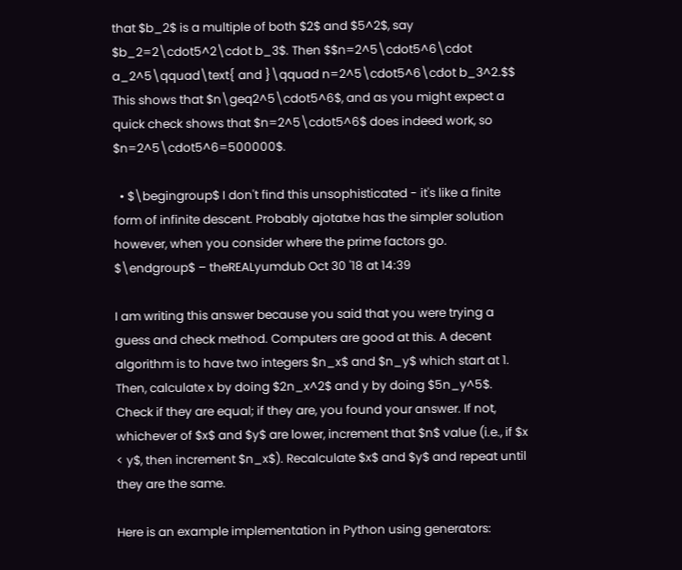that $b_2$ is a multiple of both $2$ and $5^2$, say $b_2=2\cdot5^2\cdot b_3$. Then $$n=2^5\cdot5^6\cdot a_2^5\qquad\text{ and }\qquad n=2^5\cdot5^6\cdot b_3^2.$$ This shows that $n\geq2^5\cdot5^6$, and as you might expect a quick check shows that $n=2^5\cdot5^6$ does indeed work, so $n=2^5\cdot5^6=500000$.

  • $\begingroup$ I don't find this unsophisticated - it's like a finite form of infinite descent. Probably ajotatxe has the simpler solution however, when you consider where the prime factors go. $\endgroup$ – theREALyumdub Oct 30 '18 at 14:39

I am writing this answer because you said that you were trying a guess and check method. Computers are good at this. A decent algorithm is to have two integers $n_x$ and $n_y$ which start at 1. Then, calculate x by doing $2n_x^2$ and y by doing $5n_y^5$. Check if they are equal; if they are, you found your answer. If not, whichever of $x$ and $y$ are lower, increment that $n$ value (i.e., if $x < y$, then increment $n_x$). Recalculate $x$ and $y$ and repeat until they are the same.

Here is an example implementation in Python using generators: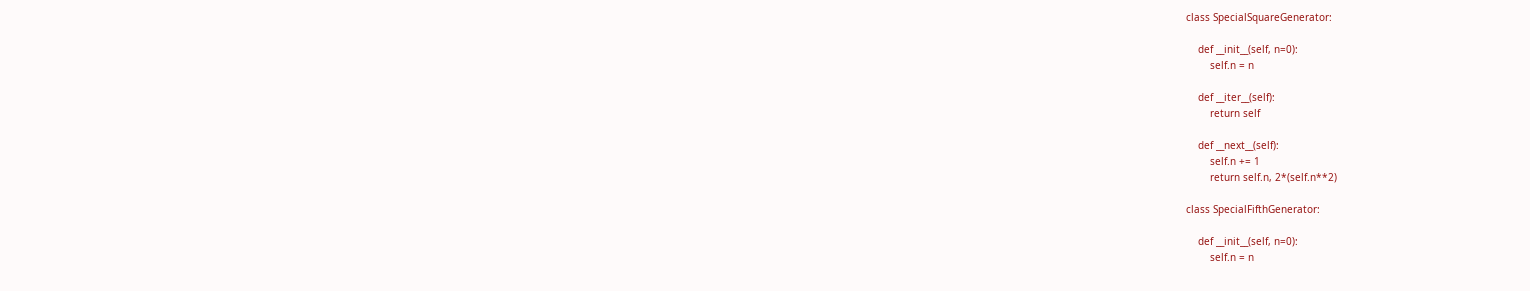class SpecialSquareGenerator:

    def __init__(self, n=0):
        self.n = n

    def __iter__(self):
        return self

    def __next__(self):
        self.n += 1
        return self.n, 2*(self.n**2)

class SpecialFifthGenerator:

    def __init__(self, n=0):
        self.n = n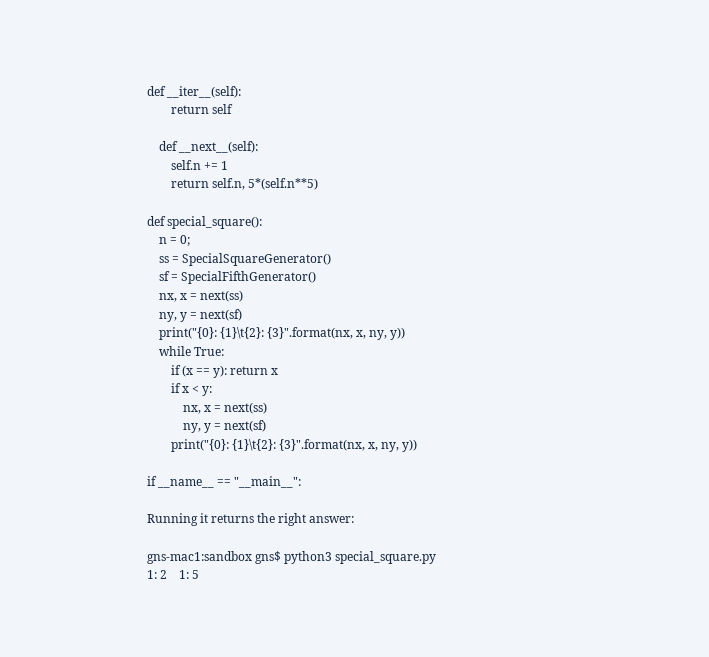def __iter__(self):
        return self

    def __next__(self):
        self.n += 1
        return self.n, 5*(self.n**5)

def special_square():
    n = 0;
    ss = SpecialSquareGenerator()
    sf = SpecialFifthGenerator()
    nx, x = next(ss)
    ny, y = next(sf)
    print("{0}: {1}\t{2}: {3}".format(nx, x, ny, y))
    while True:
        if (x == y): return x
        if x < y:
            nx, x = next(ss)
            ny, y = next(sf)
        print("{0}: {1}\t{2}: {3}".format(nx, x, ny, y))

if __name__ == "__main__":

Running it returns the right answer:

gns-mac1:sandbox gns$ python3 special_square.py
1: 2    1: 5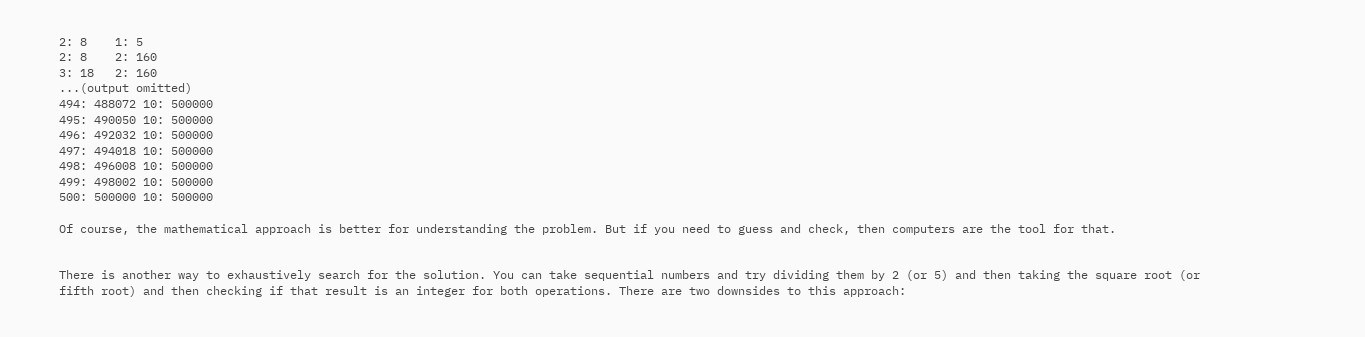2: 8    1: 5
2: 8    2: 160
3: 18   2: 160
...(output omitted)
494: 488072 10: 500000
495: 490050 10: 500000
496: 492032 10: 500000
497: 494018 10: 500000
498: 496008 10: 500000
499: 498002 10: 500000
500: 500000 10: 500000

Of course, the mathematical approach is better for understanding the problem. But if you need to guess and check, then computers are the tool for that.


There is another way to exhaustively search for the solution. You can take sequential numbers and try dividing them by 2 (or 5) and then taking the square root (or fifth root) and then checking if that result is an integer for both operations. There are two downsides to this approach: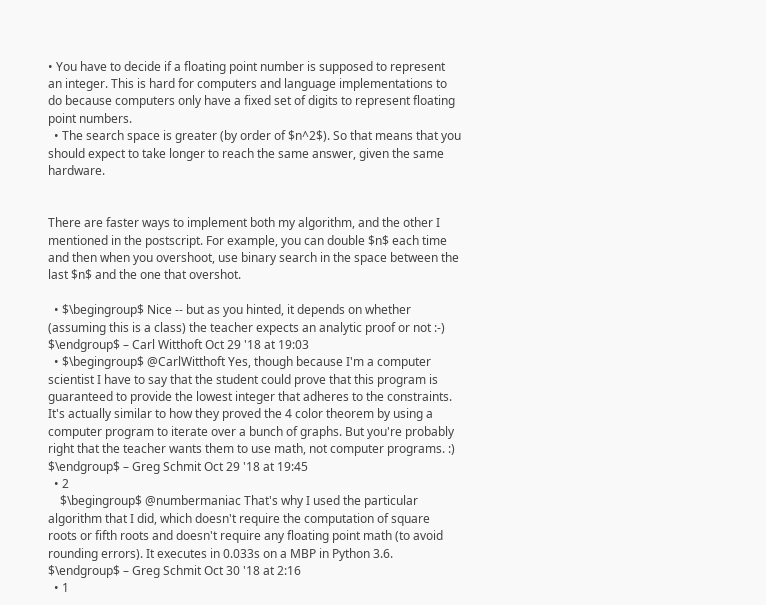• You have to decide if a floating point number is supposed to represent an integer. This is hard for computers and language implementations to do because computers only have a fixed set of digits to represent floating point numbers.
  • The search space is greater (by order of $n^2$). So that means that you should expect to take longer to reach the same answer, given the same hardware.


There are faster ways to implement both my algorithm, and the other I mentioned in the postscript. For example, you can double $n$ each time and then when you overshoot, use binary search in the space between the last $n$ and the one that overshot.

  • $\begingroup$ Nice -- but as you hinted, it depends on whether (assuming this is a class) the teacher expects an analytic proof or not :-) $\endgroup$ – Carl Witthoft Oct 29 '18 at 19:03
  • $\begingroup$ @CarlWitthoft Yes, though because I'm a computer scientist I have to say that the student could prove that this program is guaranteed to provide the lowest integer that adheres to the constraints. It's actually similar to how they proved the 4 color theorem by using a computer program to iterate over a bunch of graphs. But you're probably right that the teacher wants them to use math, not computer programs. :) $\endgroup$ – Greg Schmit Oct 29 '18 at 19:45
  • 2
    $\begingroup$ @numbermaniac That's why I used the particular algorithm that I did, which doesn't require the computation of square roots or fifth roots and doesn't require any floating point math (to avoid rounding errors). It executes in 0.033s on a MBP in Python 3.6. $\endgroup$ – Greg Schmit Oct 30 '18 at 2:16
  • 1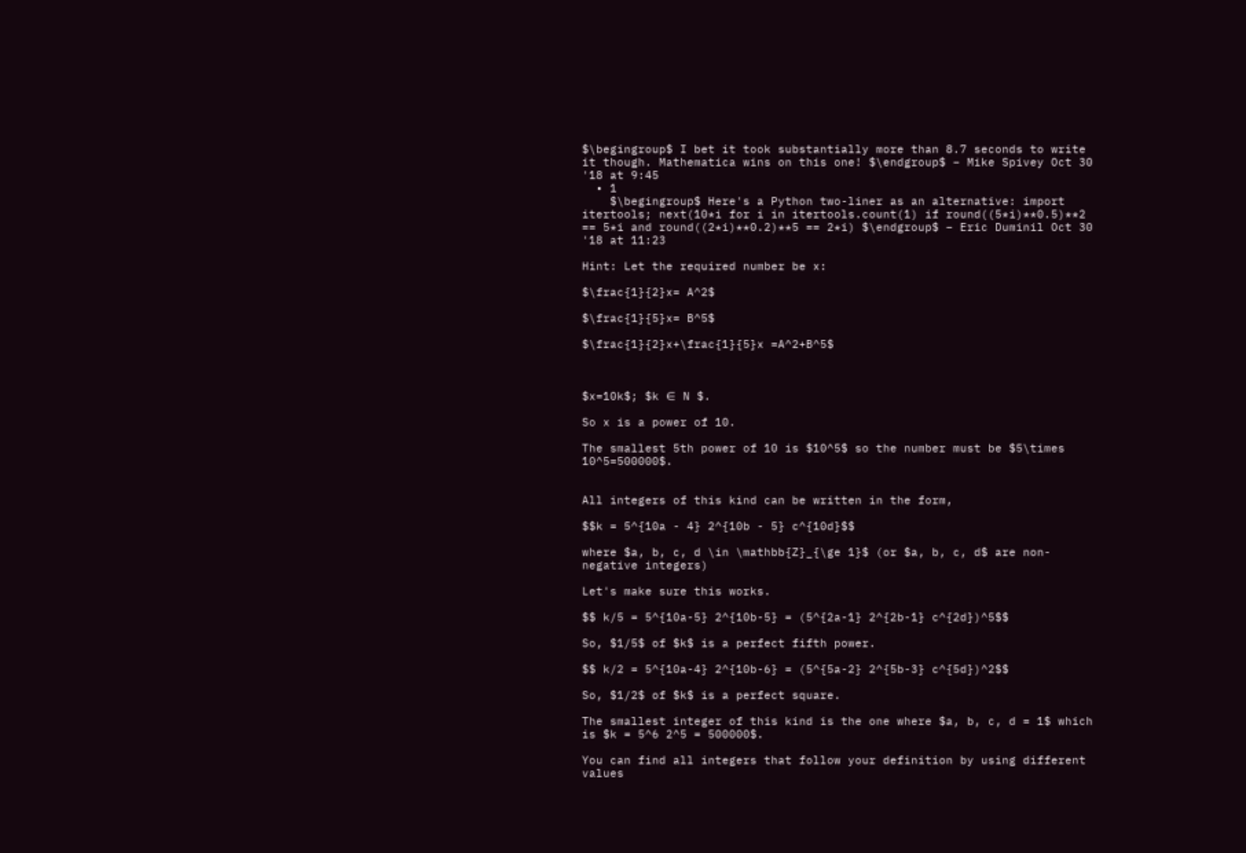$\begingroup$ I bet it took substantially more than 8.7 seconds to write it though. Mathematica wins on this one! $\endgroup$ – Mike Spivey Oct 30 '18 at 9:45
  • 1
    $\begingroup$ Here's a Python two-liner as an alternative: import itertools; next(10*i for i in itertools.count(1) if round((5*i)**0.5)**2 == 5*i and round((2*i)**0.2)**5 == 2*i) $\endgroup$ – Eric Duminil Oct 30 '18 at 11:23

Hint: Let the required number be x:

$\frac{1}{2}x= A^2$

$\frac{1}{5}x= B^5$

$\frac{1}{2}x+\frac{1}{5}x =A^2+B^5$



$x=10k$; $k ∈ N $.

So x is a power of 10.

The smallest 5th power of 10 is $10^5$ so the number must be $5\times 10^5=500000$.


All integers of this kind can be written in the form,

$$k = 5^{10a - 4} 2^{10b - 5} c^{10d}$$

where $a, b, c, d \in \mathbb{Z}_{\ge 1}$ (or $a, b, c, d$ are non-negative integers)

Let's make sure this works.

$$ k/5 = 5^{10a-5} 2^{10b-5} = (5^{2a-1} 2^{2b-1} c^{2d})^5$$

So, $1/5$ of $k$ is a perfect fifth power.

$$ k/2 = 5^{10a-4} 2^{10b-6} = (5^{5a-2} 2^{5b-3} c^{5d})^2$$

So, $1/2$ of $k$ is a perfect square.

The smallest integer of this kind is the one where $a, b, c, d = 1$ which is $k = 5^6 2^5 = 500000$.

You can find all integers that follow your definition by using different values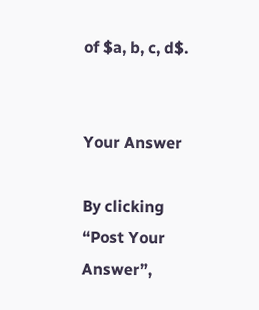of $a, b, c, d$.


Your Answer

By clicking “Post Your Answer”,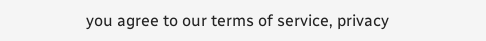you agree to our terms of service, privacy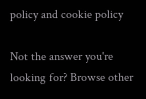policy and cookie policy

Not the answer you're looking for? Browse other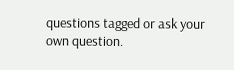questions tagged or ask your own question.